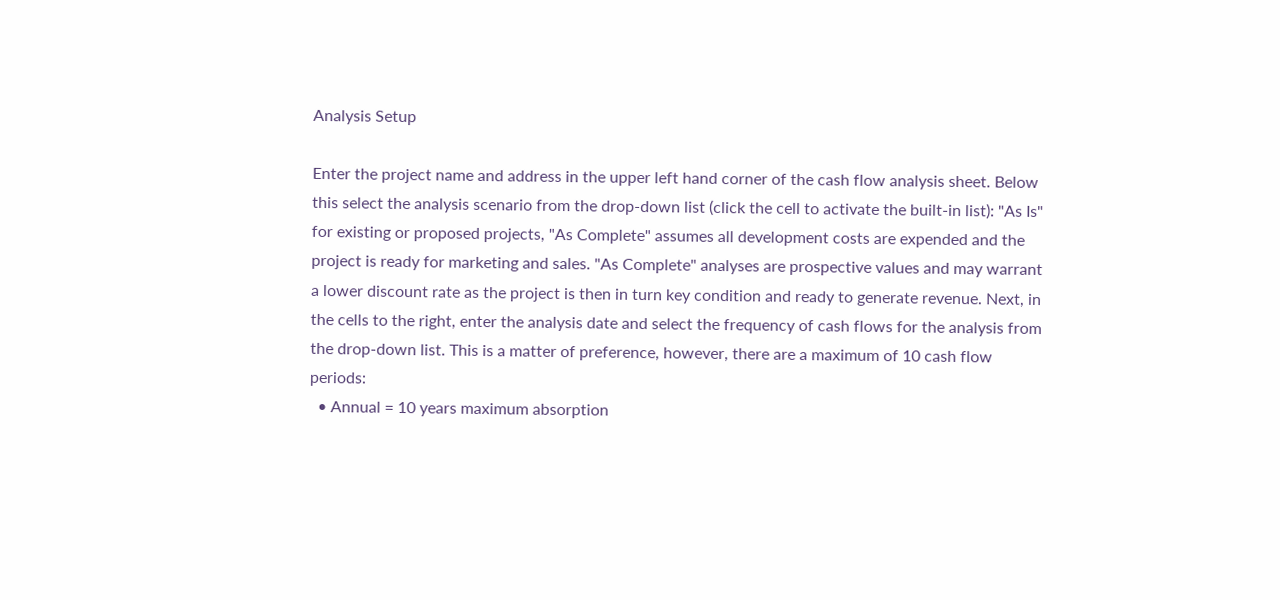Analysis Setup

Enter the project name and address in the upper left hand corner of the cash flow analysis sheet. Below this select the analysis scenario from the drop-down list (click the cell to activate the built-in list): "As Is" for existing or proposed projects, "As Complete" assumes all development costs are expended and the project is ready for marketing and sales. "As Complete" analyses are prospective values and may warrant a lower discount rate as the project is then in turn key condition and ready to generate revenue. Next, in the cells to the right, enter the analysis date and select the frequency of cash flows for the analysis from the drop-down list. This is a matter of preference, however, there are a maximum of 10 cash flow periods:
  • Annual = 10 years maximum absorption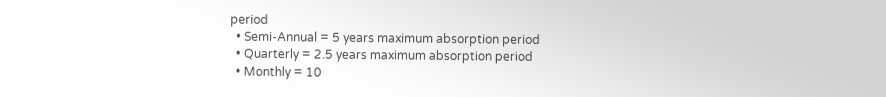period
  • Semi-Annual = 5 years maximum absorption period
  • Quarterly = 2.5 years maximum absorption period
  • Monthly = 10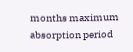months maximum absorption period